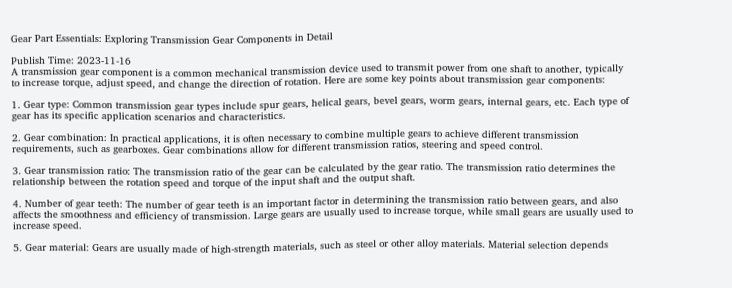Gear Part Essentials: Exploring Transmission Gear Components in Detail

Publish Time: 2023-11-16
A transmission gear component is a common mechanical transmission device used to transmit power from one shaft to another, typically to increase torque, adjust speed, and change the direction of rotation. Here are some key points about transmission gear components:

1. Gear type: Common transmission gear types include spur gears, helical gears, bevel gears, worm gears, internal gears, etc. Each type of gear has its specific application scenarios and characteristics.

2. Gear combination: In practical applications, it is often necessary to combine multiple gears to achieve different transmission requirements, such as gearboxes. Gear combinations allow for different transmission ratios, steering and speed control.

3. Gear transmission ratio: The transmission ratio of the gear can be calculated by the gear ratio. The transmission ratio determines the relationship between the rotation speed and torque of the input shaft and the output shaft.

4. Number of gear teeth: The number of gear teeth is an important factor in determining the transmission ratio between gears, and also affects the smoothness and efficiency of transmission. Large gears are usually used to increase torque, while small gears are usually used to increase speed.

5. Gear material: Gears are usually made of high-strength materials, such as steel or other alloy materials. Material selection depends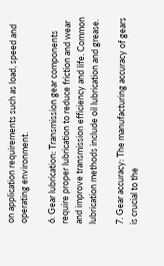on application requirements such as load, speed and operating environment.

6. Gear lubrication: Transmission gear components require proper lubrication to reduce friction and wear and improve transmission efficiency and life. Common lubrication methods include oil lubrication and grease.

7. Gear accuracy: The manufacturing accuracy of gears is crucial to the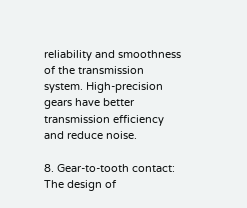reliability and smoothness of the transmission system. High-precision gears have better transmission efficiency and reduce noise.

8. Gear-to-tooth contact: The design of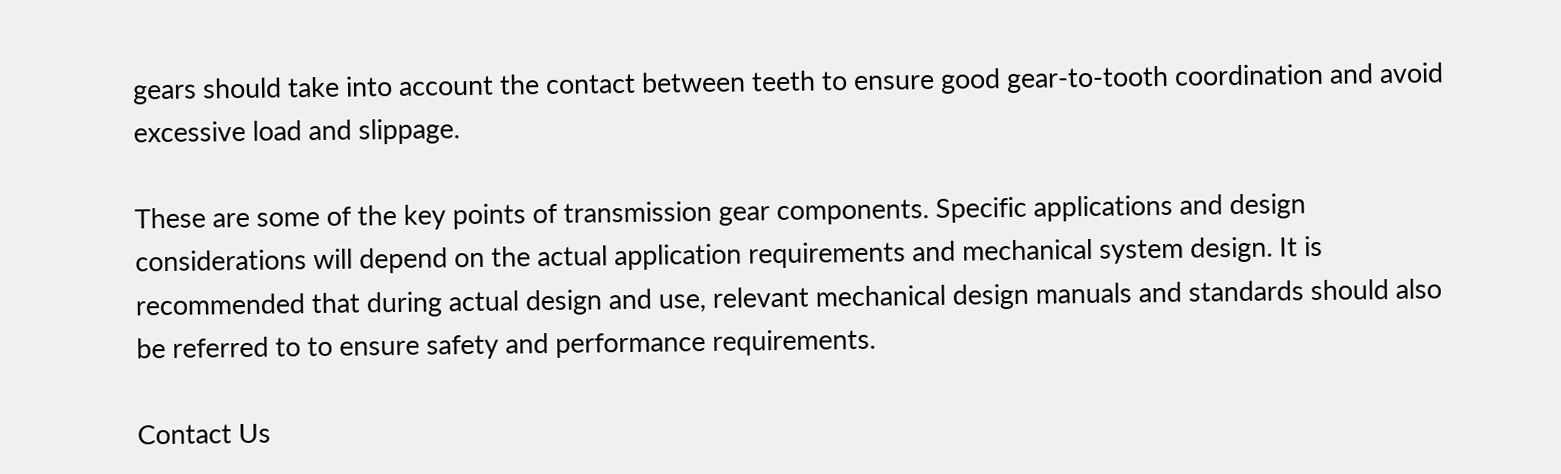gears should take into account the contact between teeth to ensure good gear-to-tooth coordination and avoid excessive load and slippage.

These are some of the key points of transmission gear components. Specific applications and design considerations will depend on the actual application requirements and mechanical system design. It is recommended that during actual design and use, relevant mechanical design manuals and standards should also be referred to to ensure safety and performance requirements.

Contact Us